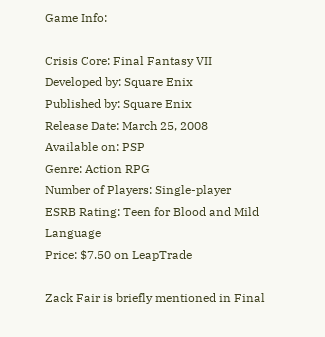Game Info:

Crisis Core: Final Fantasy VII Developed by: Square Enix
Published by: Square Enix
Release Date: March 25, 2008
Available on: PSP
Genre: Action RPG
Number of Players: Single-player
ESRB Rating: Teen for Blood and Mild Language
Price: $7.50 on LeapTrade

Zack Fair is briefly mentioned in Final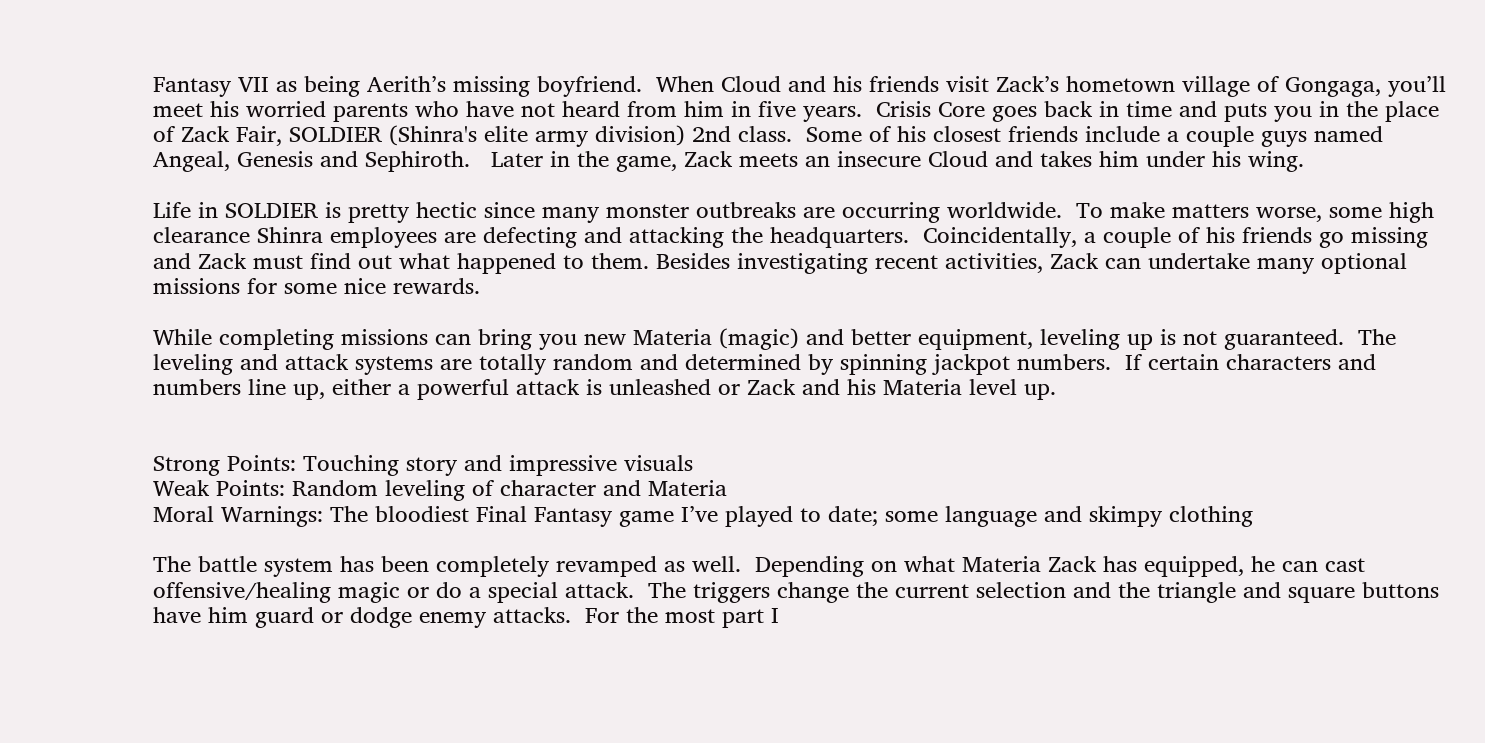Fantasy VII as being Aerith’s missing boyfriend.  When Cloud and his friends visit Zack’s hometown village of Gongaga, you’ll meet his worried parents who have not heard from him in five years.  Crisis Core goes back in time and puts you in the place of Zack Fair, SOLDIER (Shinra's elite army division) 2nd class.  Some of his closest friends include a couple guys named Angeal, Genesis and Sephiroth.   Later in the game, Zack meets an insecure Cloud and takes him under his wing.

Life in SOLDIER is pretty hectic since many monster outbreaks are occurring worldwide.  To make matters worse, some high clearance Shinra employees are defecting and attacking the headquarters.  Coincidentally, a couple of his friends go missing and Zack must find out what happened to them. Besides investigating recent activities, Zack can undertake many optional missions for some nice rewards.

While completing missions can bring you new Materia (magic) and better equipment, leveling up is not guaranteed.  The leveling and attack systems are totally random and determined by spinning jackpot numbers.  If certain characters and numbers line up, either a powerful attack is unleashed or Zack and his Materia level up.


Strong Points: Touching story and impressive visuals
Weak Points: Random leveling of character and Materia
Moral Warnings: The bloodiest Final Fantasy game I’ve played to date; some language and skimpy clothing

The battle system has been completely revamped as well.  Depending on what Materia Zack has equipped, he can cast offensive/healing magic or do a special attack.  The triggers change the current selection and the triangle and square buttons have him guard or dodge enemy attacks.  For the most part I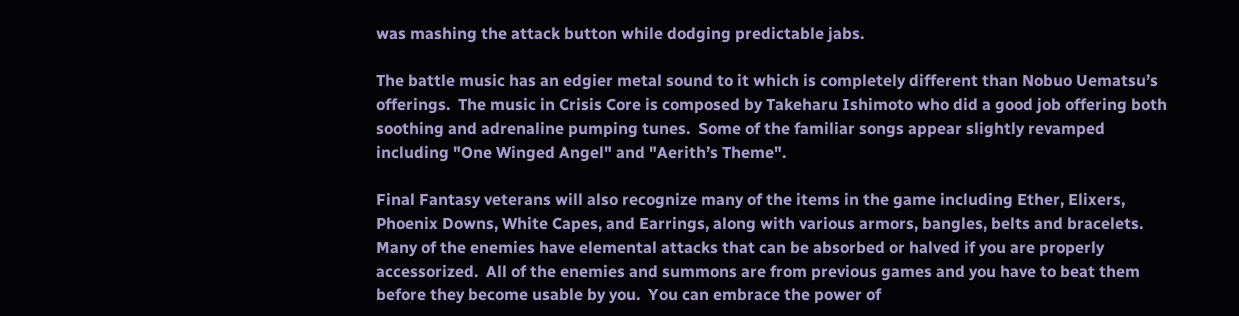was mashing the attack button while dodging predictable jabs.

The battle music has an edgier metal sound to it which is completely different than Nobuo Uematsu’s offerings.  The music in Crisis Core is composed by Takeharu Ishimoto who did a good job offering both soothing and adrenaline pumping tunes.  Some of the familiar songs appear slightly revamped including "One Winged Angel" and "Aerith’s Theme".

Final Fantasy veterans will also recognize many of the items in the game including Ether, Elixers, Phoenix Downs, White Capes, and Earrings, along with various armors, bangles, belts and bracelets.  Many of the enemies have elemental attacks that can be absorbed or halved if you are properly accessorized.  All of the enemies and summons are from previous games and you have to beat them before they become usable by you.  You can embrace the power of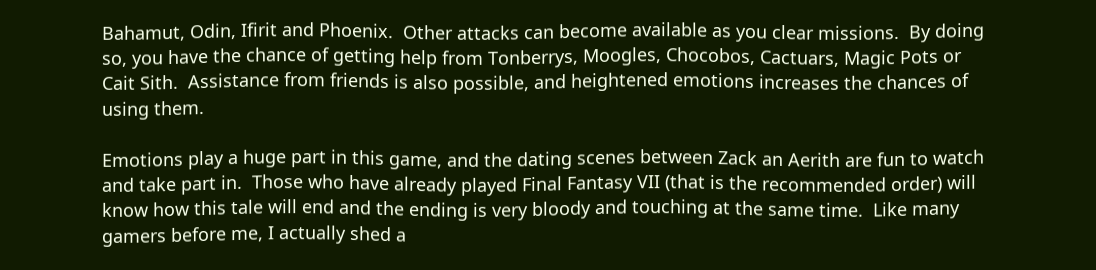Bahamut, Odin, Ifirit and Phoenix.  Other attacks can become available as you clear missions.  By doing so, you have the chance of getting help from Tonberrys, Moogles, Chocobos, Cactuars, Magic Pots or Cait Sith.  Assistance from friends is also possible, and heightened emotions increases the chances of using them.

Emotions play a huge part in this game, and the dating scenes between Zack an Aerith are fun to watch and take part in.  Those who have already played Final Fantasy VII (that is the recommended order) will know how this tale will end and the ending is very bloody and touching at the same time.  Like many gamers before me, I actually shed a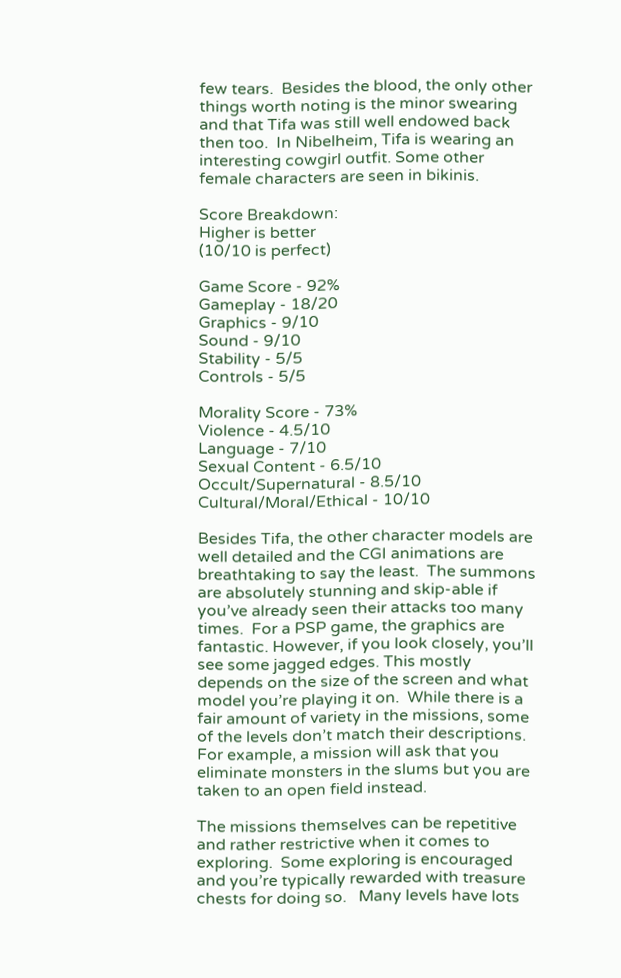few tears.  Besides the blood, the only other things worth noting is the minor swearing and that Tifa was still well endowed back then too.  In Nibelheim, Tifa is wearing an interesting cowgirl outfit. Some other female characters are seen in bikinis.

Score Breakdown:
Higher is better
(10/10 is perfect)

Game Score - 92%
Gameplay - 18/20
Graphics - 9/10
Sound - 9/10
Stability - 5/5
Controls - 5/5

Morality Score - 73%
Violence - 4.5/10
Language - 7/10
Sexual Content - 6.5/10
Occult/Supernatural - 8.5/10
Cultural/Moral/Ethical - 10/10

Besides Tifa, the other character models are well detailed and the CGI animations are breathtaking to say the least.  The summons  are absolutely stunning and skip-able if you’ve already seen their attacks too many times.  For a PSP game, the graphics are fantastic. However, if you look closely, you’ll see some jagged edges. This mostly depends on the size of the screen and what model you’re playing it on.  While there is a fair amount of variety in the missions, some of the levels don’t match their descriptions.  For example, a mission will ask that you eliminate monsters in the slums but you are taken to an open field instead.

The missions themselves can be repetitive and rather restrictive when it comes to exploring.  Some exploring is encouraged and you’re typically rewarded with treasure chests for doing so.   Many levels have lots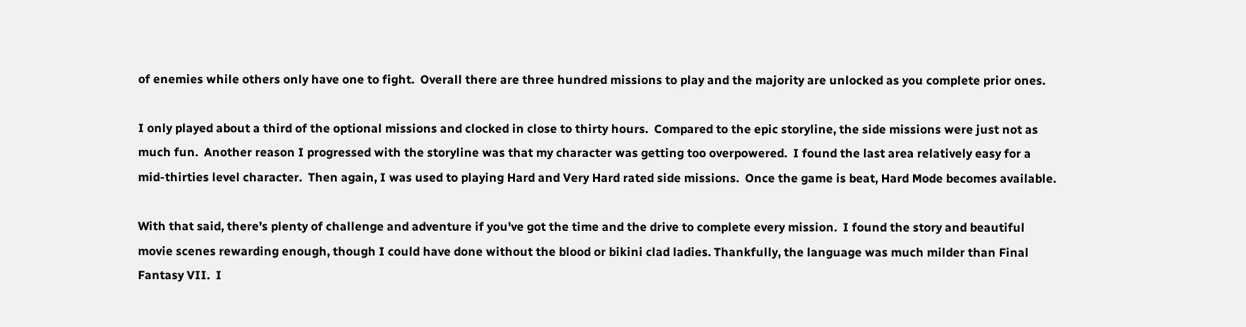of enemies while others only have one to fight.  Overall there are three hundred missions to play and the majority are unlocked as you complete prior ones.

I only played about a third of the optional missions and clocked in close to thirty hours.  Compared to the epic storyline, the side missions were just not as much fun.  Another reason I progressed with the storyline was that my character was getting too overpowered.  I found the last area relatively easy for a mid-thirties level character.  Then again, I was used to playing Hard and Very Hard rated side missions.  Once the game is beat, Hard Mode becomes available.

With that said, there’s plenty of challenge and adventure if you've got the time and the drive to complete every mission.  I found the story and beautiful movie scenes rewarding enough, though I could have done without the blood or bikini clad ladies. Thankfully, the language was much milder than Final Fantasy VII.  I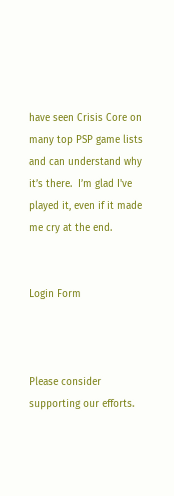have seen Crisis Core on many top PSP game lists and can understand why it’s there.  I’m glad I've played it, even if it made me cry at the end.


Login Form



Please consider supporting our efforts.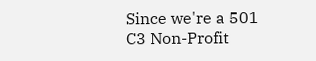Since we're a 501 C3 Non-Profit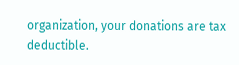organization, your donations are tax deductible.